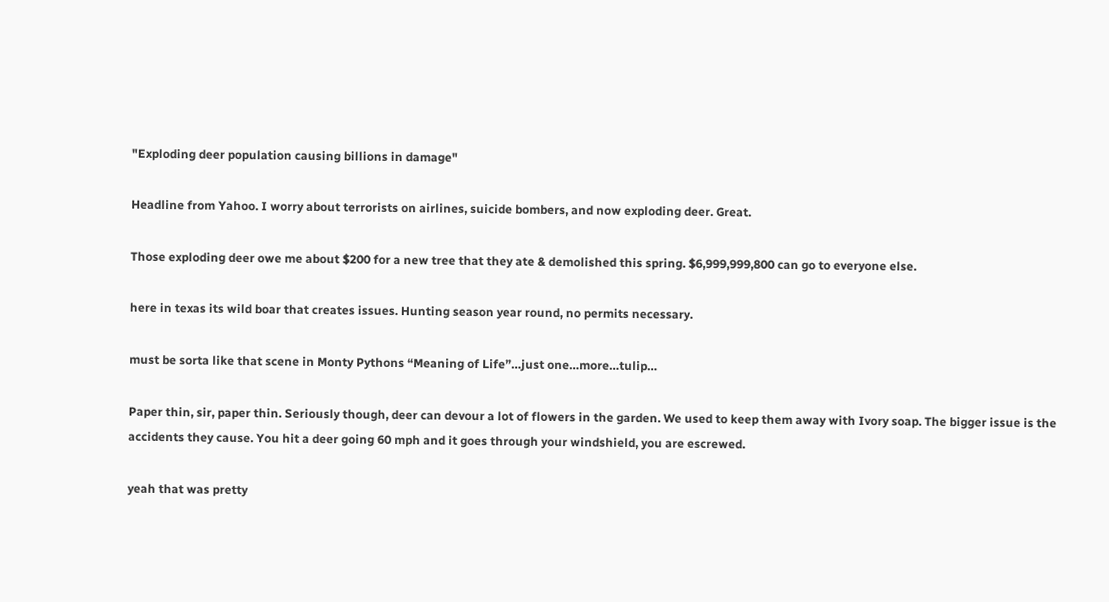"Exploding deer population causing billions in damage"

Headline from Yahoo. I worry about terrorists on airlines, suicide bombers, and now exploding deer. Great.

Those exploding deer owe me about $200 for a new tree that they ate & demolished this spring. $6,999,999,800 can go to everyone else.

here in texas its wild boar that creates issues. Hunting season year round, no permits necessary.

must be sorta like that scene in Monty Pythons “Meaning of Life”…just one…more…tulip…

Paper thin, sir, paper thin. Seriously though, deer can devour a lot of flowers in the garden. We used to keep them away with Ivory soap. The bigger issue is the accidents they cause. You hit a deer going 60 mph and it goes through your windshield, you are escrewed.

yeah that was pretty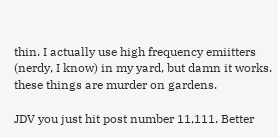thin. I actually use high frequency emiitters (nerdy, I know) in my yard, but damn it works. these things are murder on gardens.

JDV you just hit post number 11,111. Better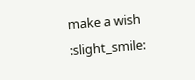make a wish :slight_smile: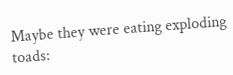Maybe they were eating exploding toads: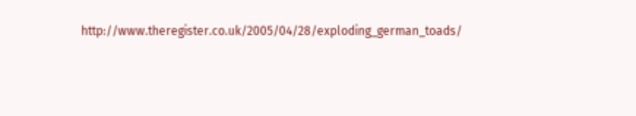http://www.theregister.co.uk/2005/04/28/exploding_german_toads/